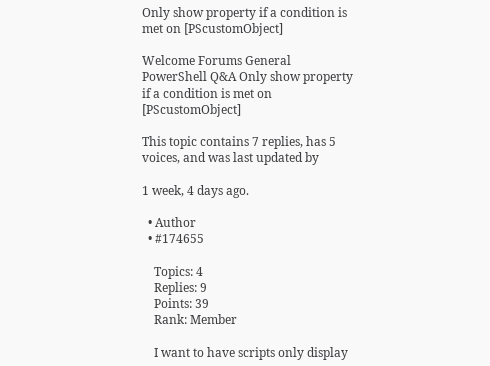Only show property if a condition is met on [PScustomObject]

Welcome Forums General PowerShell Q&A Only show property if a condition is met on [PScustomObject]

This topic contains 7 replies, has 5 voices, and was last updated by

1 week, 4 days ago.

  • Author
  • #174655

    Topics: 4
    Replies: 9
    Points: 39
    Rank: Member

    I want to have scripts only display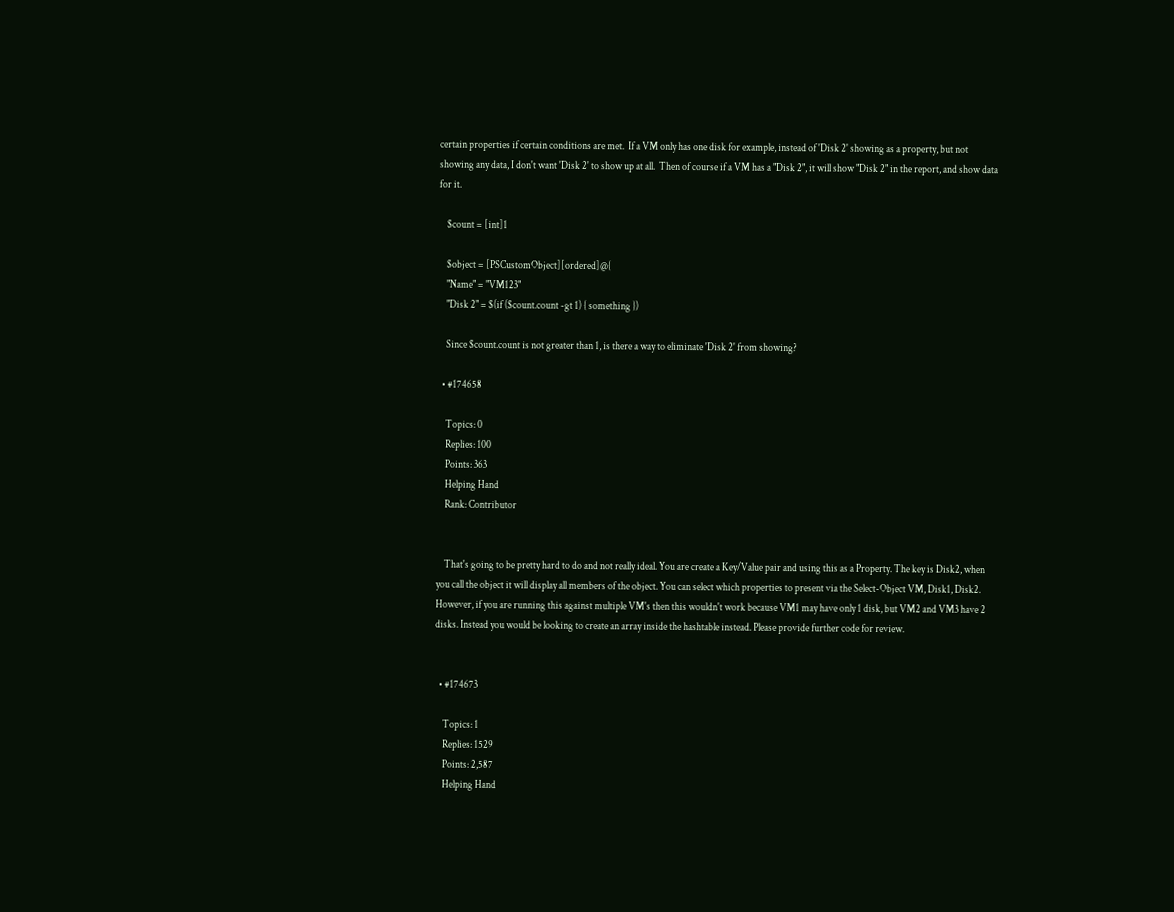certain properties if certain conditions are met.  If a VM only has one disk for example, instead of 'Disk 2' showing as a property, but not showing any data, I don't want 'Disk 2' to show up at all.  Then of course if a VM has a "Disk 2", it will show "Disk 2" in the report, and show data for it.

    $count = [int]1

    $object = [PSCustomObject][ordered]@{
    "Name" = "VM123"
    "Disk 2" = $(if ($count.count -gt 1) { something })

    Since $count.count is not greater than 1, is there a way to eliminate 'Disk 2' from showing?

  • #174658

    Topics: 0
    Replies: 100
    Points: 363
    Helping Hand
    Rank: Contributor


    That's going to be pretty hard to do and not really ideal. You are create a Key/Value pair and using this as a Property. The key is Disk2, when you call the object it will display all members of the object. You can select which properties to present via the Select-Object VM, Disk1, Disk2. However, if you are running this against multiple VM's then this wouldn't work because VM1 may have only 1 disk, but VM2 and VM3 have 2 disks. Instead you would be looking to create an array inside the hashtable instead. Please provide further code for review.


  • #174673

    Topics: 1
    Replies: 1529
    Points: 2,587
    Helping Hand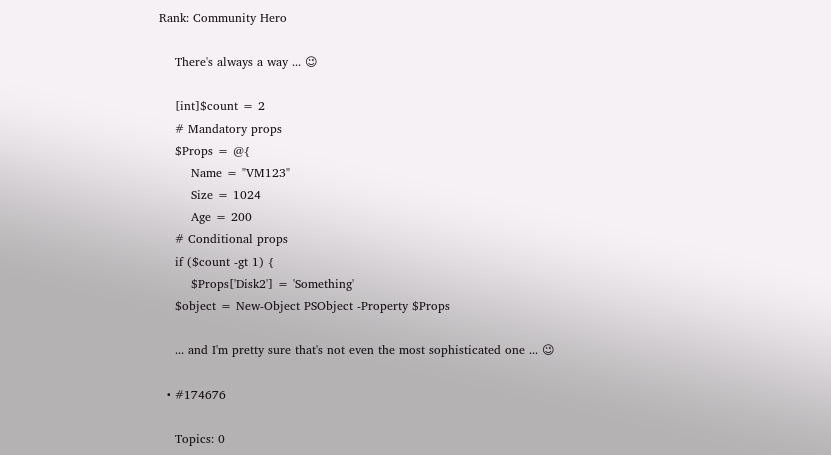Rank: Community Hero

    There's always a way ... 😉

    [int]$count = 2
    # Mandatory props
    $Props = @{
        Name = "VM123"
        Size = 1024
        Age = 200
    # Conditional props
    if ($count -gt 1) {
        $Props['Disk2'] = 'Something'
    $object = New-Object PSObject -Property $Props

    ... and I'm pretty sure that's not even the most sophisticated one ... 😉

  • #174676

    Topics: 0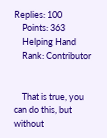Replies: 100
    Points: 363
    Helping Hand
    Rank: Contributor


    That is true, you can do this, but without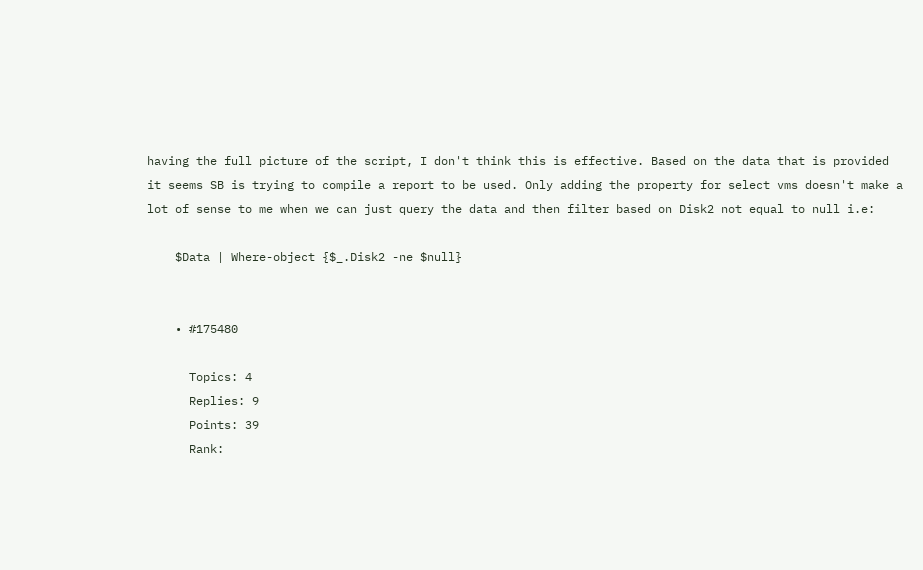having the full picture of the script, I don't think this is effective. Based on the data that is provided it seems SB is trying to compile a report to be used. Only adding the property for select vms doesn't make a lot of sense to me when we can just query the data and then filter based on Disk2 not equal to null i.e:

    $Data | Where-object {$_.Disk2 -ne $null}


    • #175480

      Topics: 4
      Replies: 9
      Points: 39
      Rank: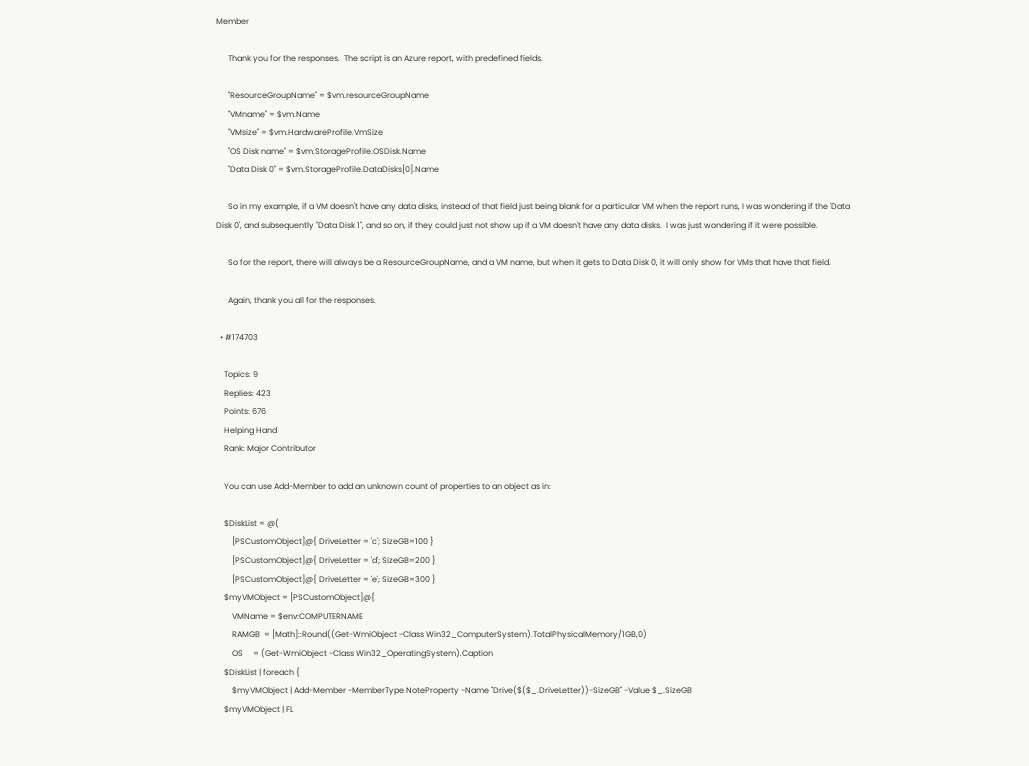Member

      Thank you for the responses.  The script is an Azure report, with predefined fields.

      "ResourceGroupName" = $vm.resourceGroupName
      "VMname" = $vm.Name
      "VMsize" = $vm.HardwareProfile.VmSize
      "OS Disk name" = $vm.StorageProfile.OSDisk.Name
      "Data Disk 0" = $vm.StorageProfile.DataDisks[0].Name

      So in my example, if a VM doesn't have any data disks, instead of that field just being blank for a particular VM when the report runs, I was wondering if the 'Data Disk 0', and subsequently "Data Disk 1", and so on, if they could just not show up if a VM doesn't have any data disks.  I was just wondering if it were possible.

      So for the report, there will always be a ResourceGroupName, and a VM name, but when it gets to Data Disk 0, it will only show for VMs that have that field.

      Again, thank you all for the responses.

  • #174703

    Topics: 9
    Replies: 423
    Points: 676
    Helping Hand
    Rank: Major Contributor

    You can use Add-Member to add an unknown count of properties to an object as in:

    $DiskList = @(
        [PSCustomObject]@{ DriveLetter = 'c'; SizeGB=100 }
        [PSCustomObject]@{ DriveLetter = 'd'; SizeGB=200 }
        [PSCustomObject]@{ DriveLetter = 'e'; SizeGB=300 }
    $myVMObject = [PSCustomObject]@{
        VMName = $env:COMPUTERNAME
        RAMGB  = [Math]::Round((Get-WmiObject -Class Win32_ComputerSystem).TotalPhysicalMemory/1GB,0)
        OS     = (Get-WmiObject -Class Win32_OperatingSystem).Caption
    $DiskList | foreach {
        $myVMObject | Add-Member -MemberType NoteProperty -Name "Drive($($_.DriveLetter))-SizeGB" -Value $_.SizeGB
    $myVMObject | FL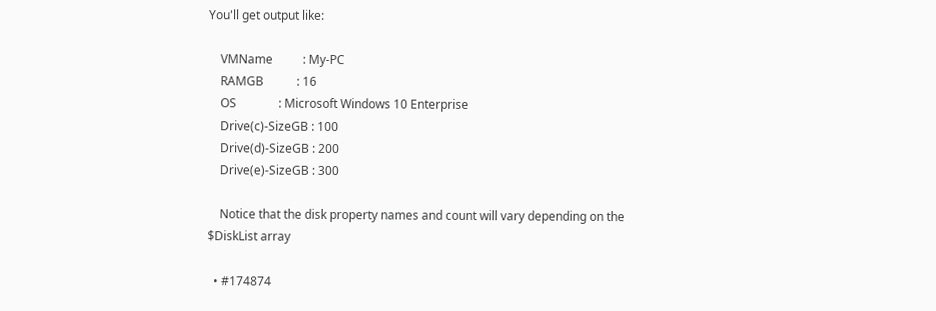You'll get output like:

    VMName          : My-PC
    RAMGB           : 16
    OS              : Microsoft Windows 10 Enterprise
    Drive(c)-SizeGB : 100
    Drive(d)-SizeGB : 200
    Drive(e)-SizeGB : 300

    Notice that the disk property names and count will vary depending on the $DiskList array

  • #174874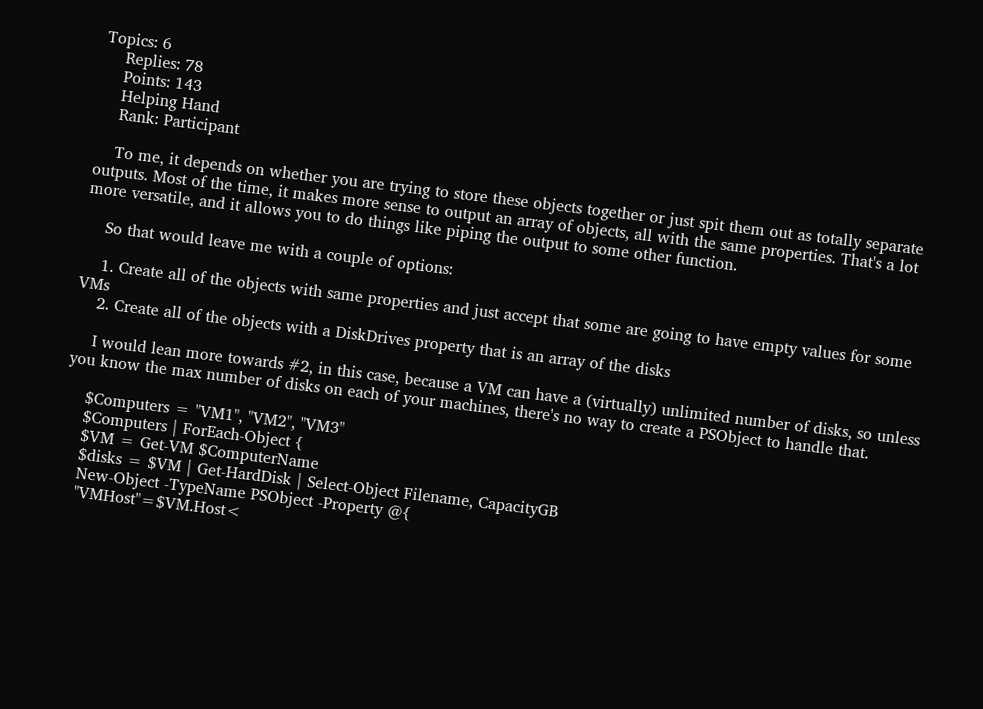Topics: 6
    Replies: 78
    Points: 143
    Helping Hand
    Rank: Participant

    To me, it depends on whether you are trying to store these objects together or just spit them out as totally separate outputs. Most of the time, it makes more sense to output an array of objects, all with the same properties. That's a lot more versatile, and it allows you to do things like piping the output to some other function.

    So that would leave me with a couple of options:

    1. Create all of the objects with same properties and just accept that some are going to have empty values for some VMs
    2. Create all of the objects with a DiskDrives property that is an array of the disks

    I would lean more towards #2, in this case, because a VM can have a (virtually) unlimited number of disks, so unless you know the max number of disks on each of your machines, there's no way to create a PSObject to handle that.

    $Computers = "VM1", "VM2", "VM3"
    $Computers | ForEach-Object {
    $VM = Get-VM $ComputerName
    $disks = $VM | Get-HardDisk | Select-Object Filename, CapacityGB
    New-Object -TypeName PSObject -Property @{
    "VMHost"=$VM.Host<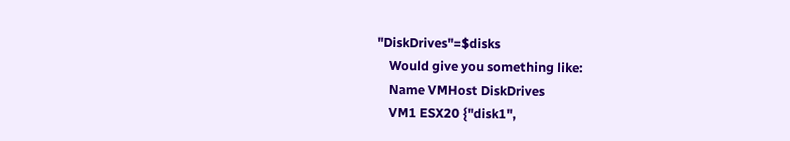"DiskDrives"=$disks
    Would give you something like:
    Name VMHost DiskDrives
    VM1 ESX20 {"disk1",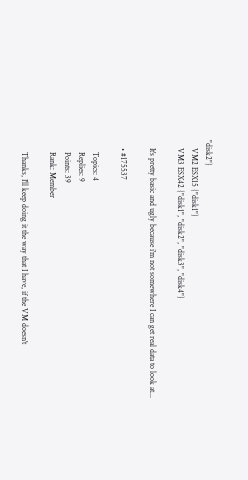"disk2"}
    VM2 ESX15 {"disk1"}
    VM3 ESX42 {"disk1", "disk2", "disk3", "disk4"}

    It's pretty basic and ugly because i'm not somewhere I can get real data to look at...

    • #175537

      Topics: 4
      Replies: 9
      Points: 39
      Rank: Member

      Thanks, I'll keep doing it the way that I have, if the VM doesn't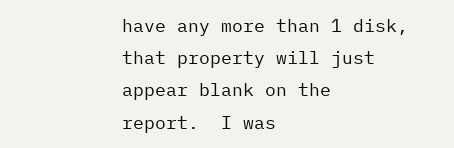have any more than 1 disk, that property will just appear blank on the report.  I was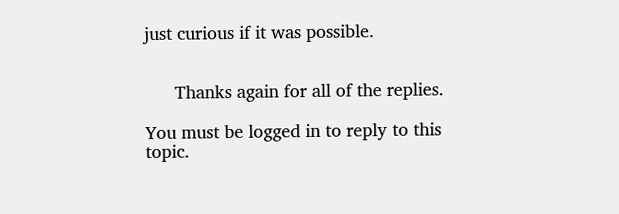just curious if it was possible.


      Thanks again for all of the replies.

You must be logged in to reply to this topic.